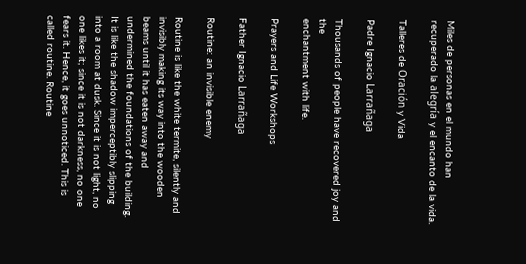Miles de personas en el mundo han recuperado la alegría y el encanto de la vida.

Talleres de Oración y Vida

Padre Ignacio Larrañaga

Thousands of people have recovered joy and the
enchantment with life.

Prayers and Life Workshops

Father Ignacio Larrañaga

Routine: an invisible enemy

Routine is like the white termite, silently and invisibly making its way into the wooden beams until it has eaten away and undermined the foundations of the building. It is like the shadow imperceptibly slipping into a room at dusk. Since it is not light, no one likes it; since it is not darkness, no one fears it. Hence, it goes unnoticed. This is called routine. Routine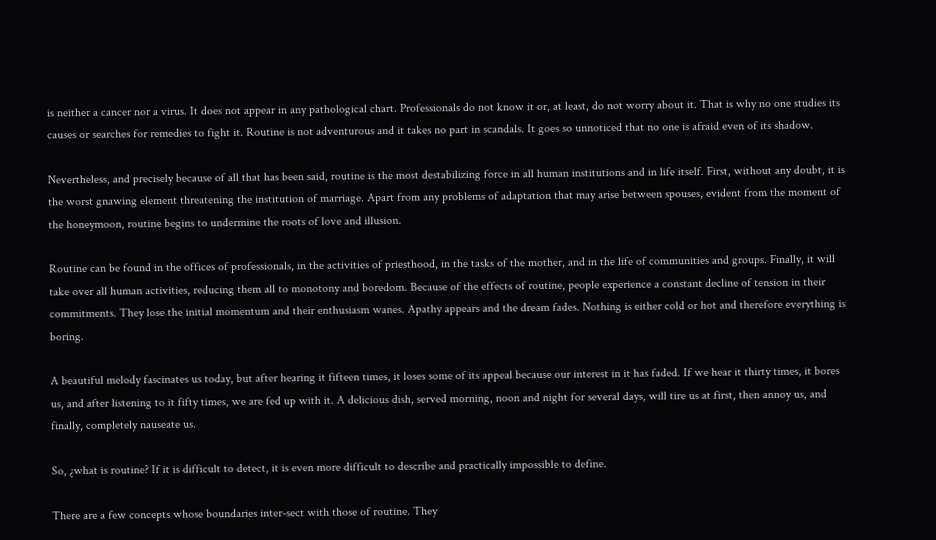is neither a cancer nor a virus. It does not appear in any pathological chart. Professionals do not know it or, at least, do not worry about it. That is why no one studies its causes or searches for remedies to fight it. Routine is not adventurous and it takes no part in scandals. It goes so unnoticed that no one is afraid even of its shadow.

Nevertheless, and precisely because of all that has been said, routine is the most destabilizing force in all human institutions and in life itself. First, without any doubt, it is the worst gnawing element threatening the institution of marriage. Apart from any problems of adaptation that may arise between spouses, evident from the moment of the honeymoon, routine begins to undermine the roots of love and illusion.

Routine can be found in the offices of professionals, in the activities of priesthood, in the tasks of the mother, and in the life of communities and groups. Finally, it will take over all human activities, reducing them all to monotony and boredom. Because of the effects of routine, people experience a constant decline of tension in their commitments. They lose the initial momentum and their enthusiasm wanes. Apathy appears and the dream fades. Nothing is either cold or hot and therefore everything is boring.

A beautiful melody fascinates us today, but after hearing it fifteen times, it loses some of its appeal because our interest in it has faded. If we hear it thirty times, it bores us, and after listening to it fifty times, we are fed up with it. A delicious dish, served morning, noon and night for several days, will tire us at first, then annoy us, and finally, completely nauseate us.

So, ¿what is routine? If it is difficult to detect, it is even more difficult to describe and practically impossible to define.

There are a few concepts whose boundaries inter-sect with those of routine. They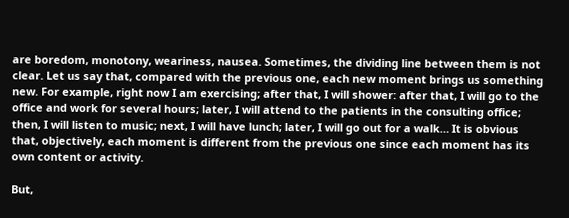are boredom, monotony, weariness, nausea. Sometimes, the dividing line between them is not clear. Let us say that, compared with the previous one, each new moment brings us something new. For example, right now I am exercising; after that, I will shower: after that, I will go to the office and work for several hours; later, I will attend to the patients in the consulting office; then, I will listen to music; next, I will have lunch; later, I will go out for a walk… It is obvious that, objectively, each moment is different from the previous one since each moment has its own content or activity.

But,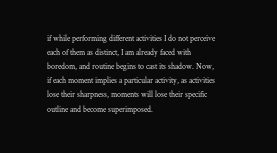if while performing different activities I do not perceive each of them as distinct, I am already faced with boredom, and routine begins to cast its shadow. Now, if each moment implies a particular activity, as activities lose their sharpness, moments will lose their specific outline and become superimposed.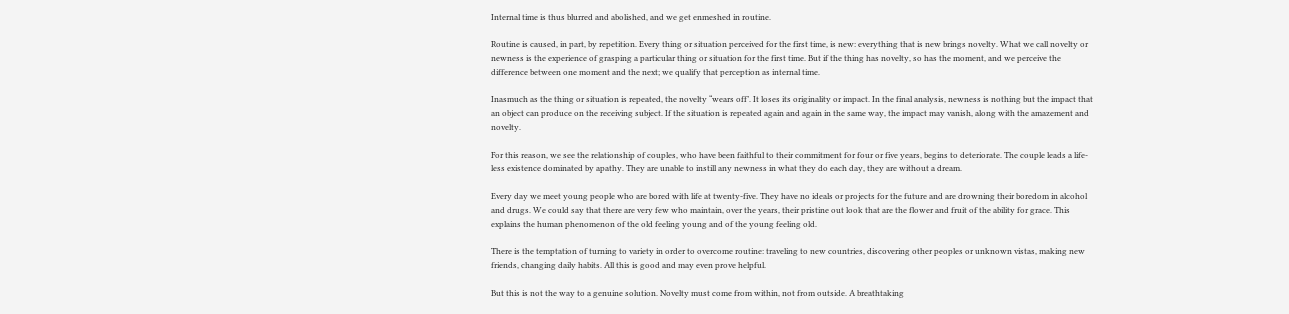Internal time is thus blurred and abolished, and we get enmeshed in routine.

Routine is caused, in part, by repetition. Every thing or situation perceived for the first time, is new: everything that is new brings novelty. What we call novelty or newness is the experience of grasping a particular thing or situation for the first time. But if the thing has novelty, so has the moment, and we perceive the difference between one moment and the next; we qualify that perception as internal time.

Inasmuch as the thing or situation is repeated, the novelty “wears off’. It loses its originality or impact. In the final analysis, newness is nothing but the impact that an object can produce on the receiving subject. If the situation is repeated again and again in the same way, the impact may vanish, along with the amazement and novelty.

For this reason, we see the relationship of couples, who have been faithful to their commitment for four or five years, begins to deteriorate. The couple leads a life-less existence dominated by apathy. They are unable to instill any newness in what they do each day, they are without a dream.

Every day we meet young people who are bored with life at twenty-five. They have no ideals or projects for the future and are drowning their boredom in alcohol and drugs. We could say that there are very few who maintain, over the years, their pristine out look that are the flower and fruit of the ability for grace. This explains the human phenomenon of the old feeling young and of the young feeling old.

There is the temptation of turning to variety in order to overcome routine: traveling to new countries, discovering other peoples or unknown vistas, making new friends, changing daily habits. All this is good and may even prove helpful.

But this is not the way to a genuine solution. Novelty must come from within, not from outside. A breathtaking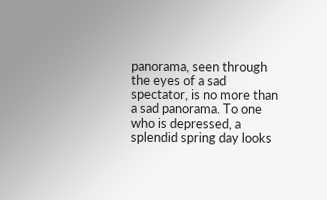panorama, seen through the eyes of a sad spectator, is no more than a sad panorama. To one who is depressed, a splendid spring day looks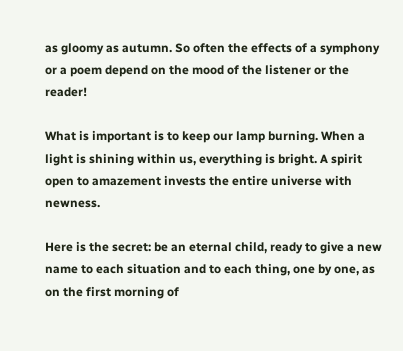as gloomy as autumn. So often the effects of a symphony or a poem depend on the mood of the listener or the reader!

What is important is to keep our lamp burning. When a light is shining within us, everything is bright. A spirit open to amazement invests the entire universe with newness.

Here is the secret: be an eternal child, ready to give a new name to each situation and to each thing, one by one, as on the first morning of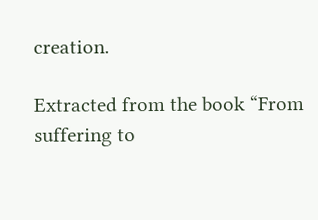creation.

Extracted from the book “From suffering to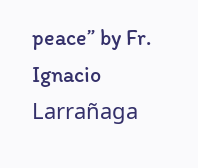peace” by Fr. Ignacio Larrañaga